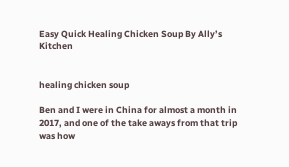Easy Quick Healing Chicken Soup By Ally’s Kitchen


healing chicken soup

Ben and I were in China for almost a month in 2017, and one of the take aways from that trip was how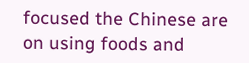focused the Chinese are on using foods and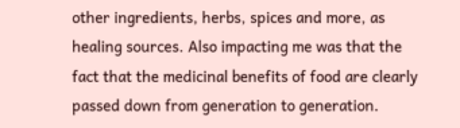other ingredients, herbs, spices and more, as healing sources. Also impacting me was that the fact that the medicinal benefits of food are clearly passed down from generation to generation.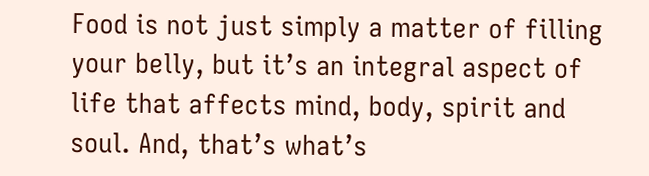Food is not just simply a matter of filling your belly, but it’s an integral aspect of life that affects mind, body, spirit and soul. And, that’s what’s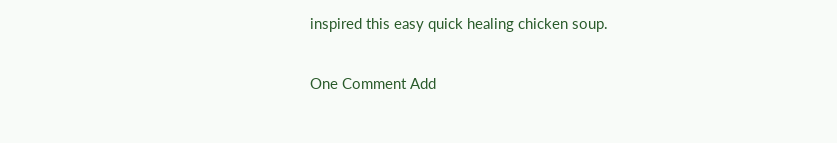inspired this easy quick healing chicken soup.

One Comment Add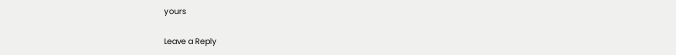yours

Leave a Reply